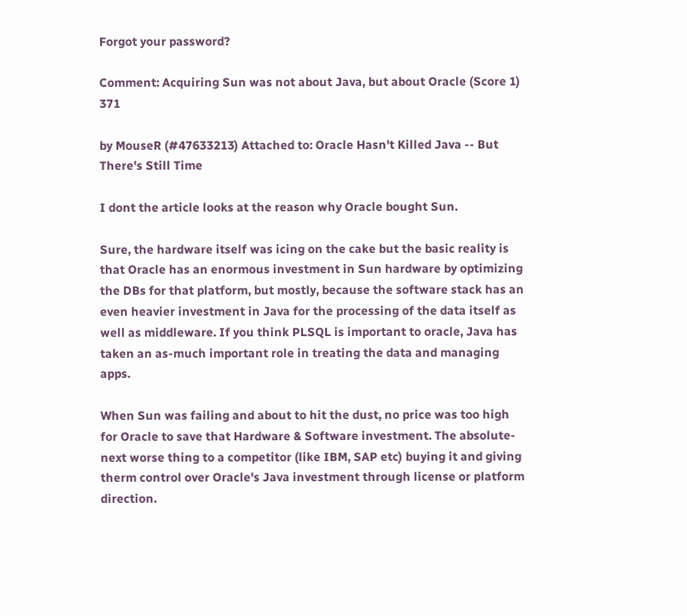Forgot your password?

Comment: Acquiring Sun was not about Java, but about Oracle (Score 1) 371

by MouseR (#47633213) Attached to: Oracle Hasn't Killed Java -- But There's Still Time

I dont the article looks at the reason why Oracle bought Sun.

Sure, the hardware itself was icing on the cake but the basic reality is that Oracle has an enormous investment in Sun hardware by optimizing the DBs for that platform, but mostly, because the software stack has an even heavier investment in Java for the processing of the data itself as well as middleware. If you think PLSQL is important to oracle, Java has taken an as-much important role in treating the data and managing apps.

When Sun was failing and about to hit the dust, no price was too high for Oracle to save that Hardware & Software investment. The absolute-next worse thing to a competitor (like IBM, SAP etc) buying it and giving therm control over Oracle's Java investment through license or platform direction.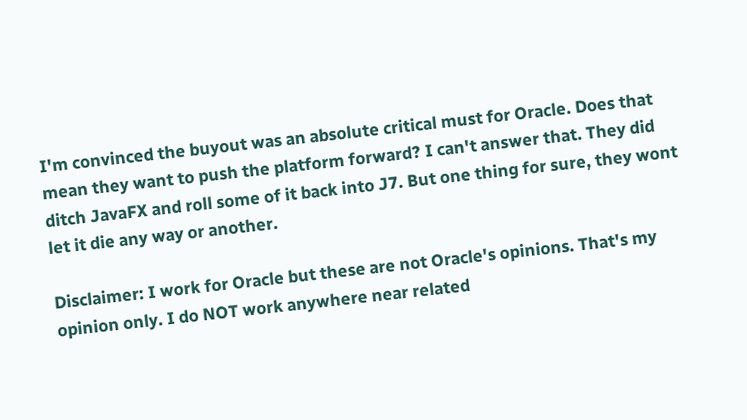I'm convinced the buyout was an absolute critical must for Oracle. Does that mean they want to push the platform forward? I can't answer that. They did ditch JavaFX and roll some of it back into J7. But one thing for sure, they wont let it die any way or another.

Disclaimer: I work for Oracle but these are not Oracle's opinions. That's my opinion only. I do NOT work anywhere near related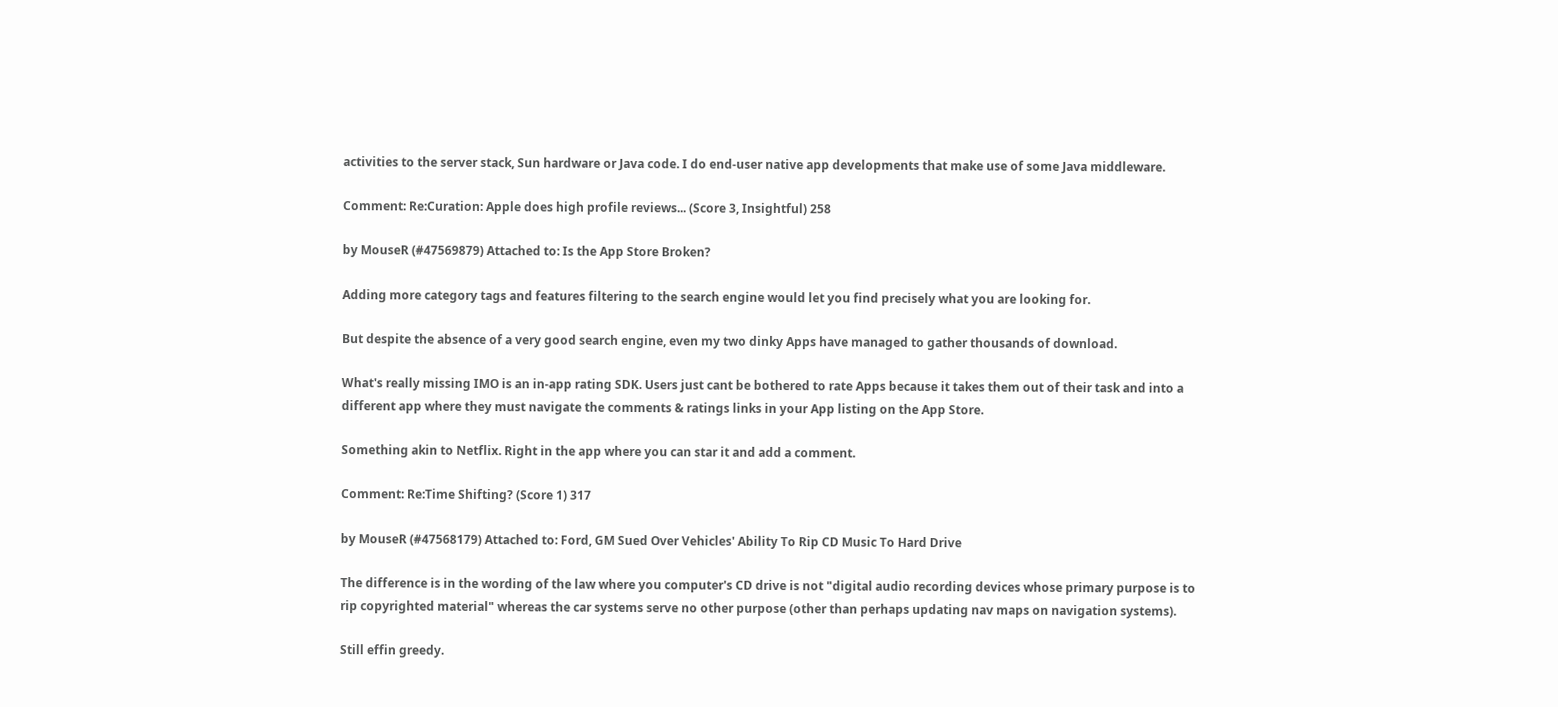activities to the server stack, Sun hardware or Java code. I do end-user native app developments that make use of some Java middleware.

Comment: Re:Curation: Apple does high profile reviews... (Score 3, Insightful) 258

by MouseR (#47569879) Attached to: Is the App Store Broken?

Adding more category tags and features filtering to the search engine would let you find precisely what you are looking for.

But despite the absence of a very good search engine, even my two dinky Apps have managed to gather thousands of download.

What's really missing IMO is an in-app rating SDK. Users just cant be bothered to rate Apps because it takes them out of their task and into a different app where they must navigate the comments & ratings links in your App listing on the App Store.

Something akin to Netflix. Right in the app where you can star it and add a comment.

Comment: Re:Time Shifting? (Score 1) 317

by MouseR (#47568179) Attached to: Ford, GM Sued Over Vehicles' Ability To Rip CD Music To Hard Drive

The difference is in the wording of the law where you computer's CD drive is not "digital audio recording devices whose primary purpose is to rip copyrighted material" whereas the car systems serve no other purpose (other than perhaps updating nav maps on navigation systems).

Still effin greedy.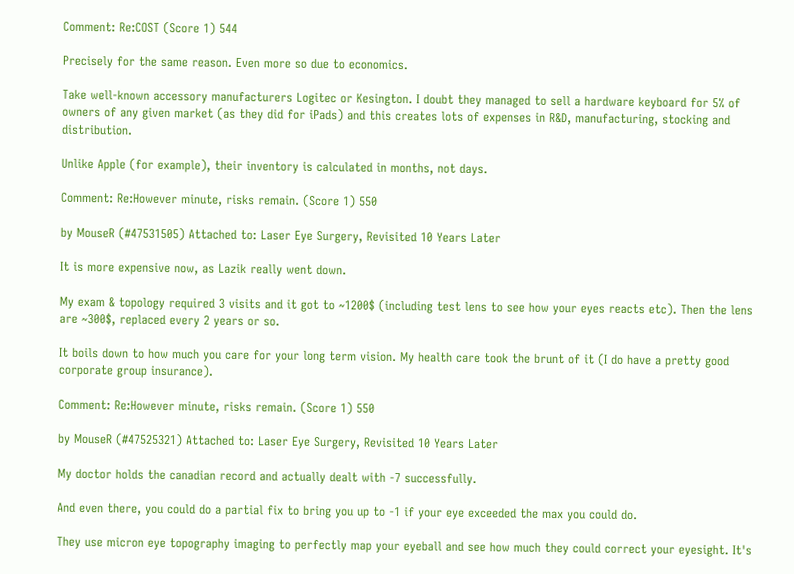Comment: Re:COST (Score 1) 544

Precisely for the same reason. Even more so due to economics.

Take well-known accessory manufacturers Logitec or Kesington. I doubt they managed to sell a hardware keyboard for 5% of owners of any given market (as they did for iPads) and this creates lots of expenses in R&D, manufacturing, stocking and distribution.

Unlike Apple (for example), their inventory is calculated in months, not days.

Comment: Re:However minute, risks remain. (Score 1) 550

by MouseR (#47531505) Attached to: Laser Eye Surgery, Revisited 10 Years Later

It is more expensive now, as Lazik really went down.

My exam & topology required 3 visits and it got to ~1200$ (including test lens to see how your eyes reacts etc). Then the lens are ~300$, replaced every 2 years or so.

It boils down to how much you care for your long term vision. My health care took the brunt of it (I do have a pretty good corporate group insurance).

Comment: Re:However minute, risks remain. (Score 1) 550

by MouseR (#47525321) Attached to: Laser Eye Surgery, Revisited 10 Years Later

My doctor holds the canadian record and actually dealt with -7 successfully.

And even there, you could do a partial fix to bring you up to -1 if your eye exceeded the max you could do.

They use micron eye topography imaging to perfectly map your eyeball and see how much they could correct your eyesight. It's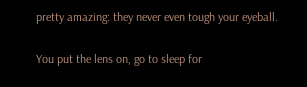pretty amazing: they never even tough your eyeball.

You put the lens on, go to sleep for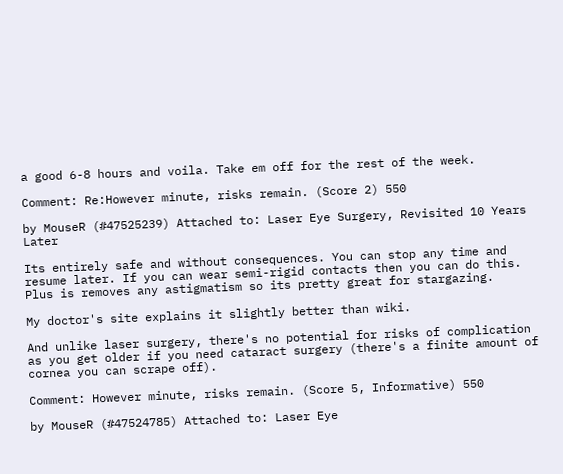a good 6-8 hours and voila. Take em off for the rest of the week.

Comment: Re:However minute, risks remain. (Score 2) 550

by MouseR (#47525239) Attached to: Laser Eye Surgery, Revisited 10 Years Later

Its entirely safe and without consequences. You can stop any time and resume later. If you can wear semi-rigid contacts then you can do this. Plus is removes any astigmatism so its pretty great for stargazing.

My doctor's site explains it slightly better than wiki.

And unlike laser surgery, there's no potential for risks of complication as you get older if you need cataract surgery (there's a finite amount of cornea you can scrape off).

Comment: However minute, risks remain. (Score 5, Informative) 550

by MouseR (#47524785) Attached to: Laser Eye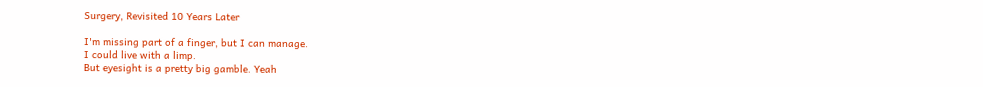Surgery, Revisited 10 Years Later

I'm missing part of a finger, but I can manage.
I could live with a limp.
But eyesight is a pretty big gamble. Yeah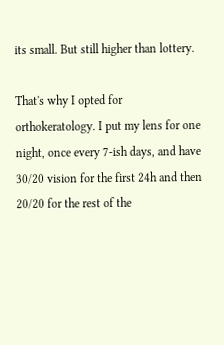its small. But still higher than lottery.

That's why I opted for orthokeratology. I put my lens for one night, once every 7-ish days, and have 30/20 vision for the first 24h and then 20/20 for the rest of the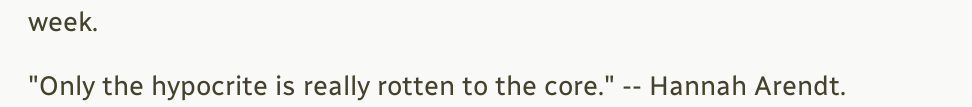week.

"Only the hypocrite is really rotten to the core." -- Hannah Arendt.